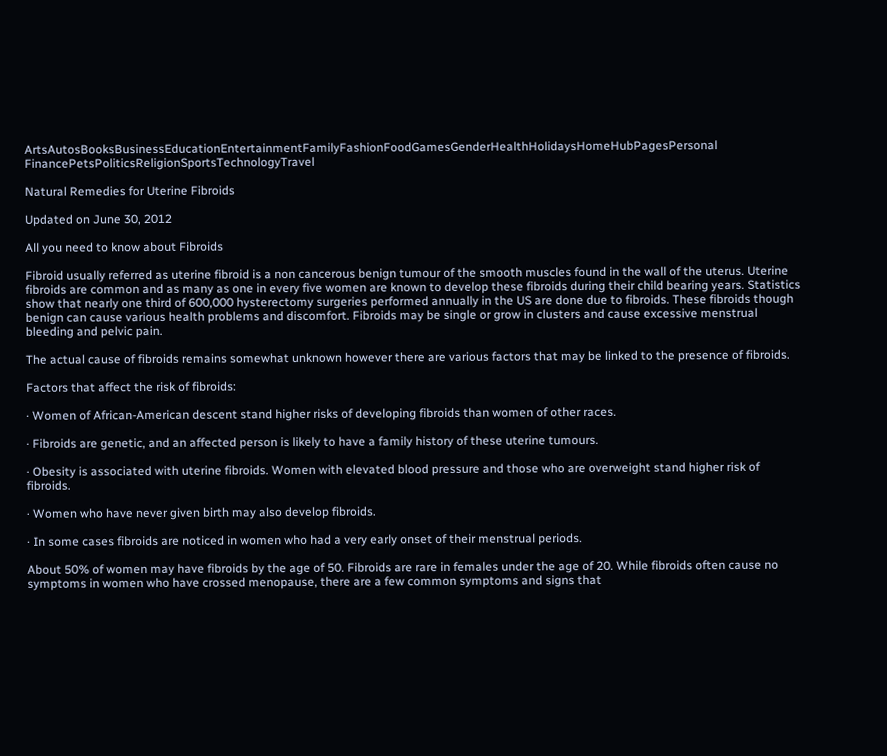ArtsAutosBooksBusinessEducationEntertainmentFamilyFashionFoodGamesGenderHealthHolidaysHomeHubPagesPersonal FinancePetsPoliticsReligionSportsTechnologyTravel

Natural Remedies for Uterine Fibroids

Updated on June 30, 2012

All you need to know about Fibroids

Fibroid usually referred as uterine fibroid is a non cancerous benign tumour of the smooth muscles found in the wall of the uterus. Uterine fibroids are common and as many as one in every five women are known to develop these fibroids during their child bearing years. Statistics show that nearly one third of 600,000 hysterectomy surgeries performed annually in the US are done due to fibroids. These fibroids though benign can cause various health problems and discomfort. Fibroids may be single or grow in clusters and cause excessive menstrual bleeding and pelvic pain.

The actual cause of fibroids remains somewhat unknown however there are various factors that may be linked to the presence of fibroids.

Factors that affect the risk of fibroids:

· Women of African-American descent stand higher risks of developing fibroids than women of other races.

· Fibroids are genetic, and an affected person is likely to have a family history of these uterine tumours.

· Obesity is associated with uterine fibroids. Women with elevated blood pressure and those who are overweight stand higher risk of fibroids.

· Women who have never given birth may also develop fibroids.

· In some cases fibroids are noticed in women who had a very early onset of their menstrual periods.

About 50% of women may have fibroids by the age of 50. Fibroids are rare in females under the age of 20. While fibroids often cause no symptoms in women who have crossed menopause, there are a few common symptoms and signs that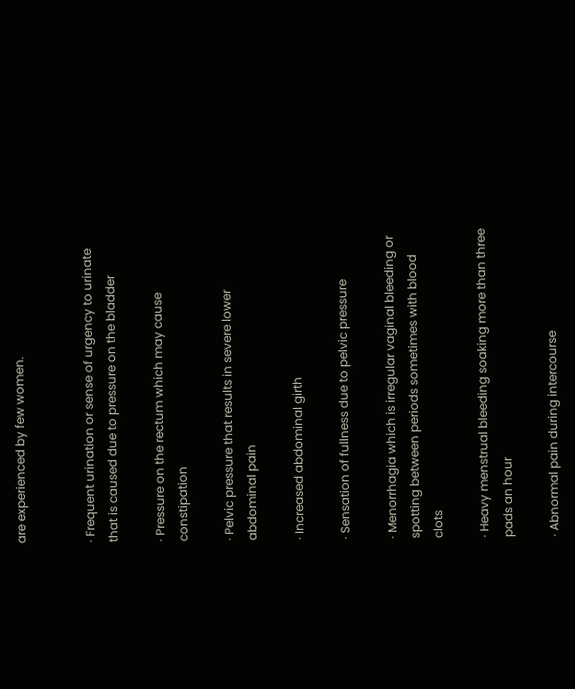are experienced by few women.


· Frequent urination or sense of urgency to urinate that is caused due to pressure on the bladder

· Pressure on the rectum which may cause constipation

· Pelvic pressure that results in severe lower abdominal pain

· Increased abdominal girth

· Sensation of fullness due to pelvic pressure

· Menorrhagia which is irregular vaginal bleeding or spotting between periods sometimes with blood clots

· Heavy menstrual bleeding soaking more than three pads an hour

· Abnormal pain during intercourse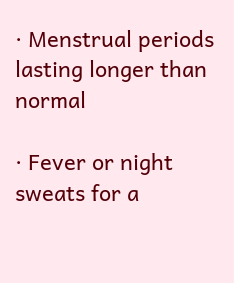· Menstrual periods lasting longer than normal

· Fever or night sweats for a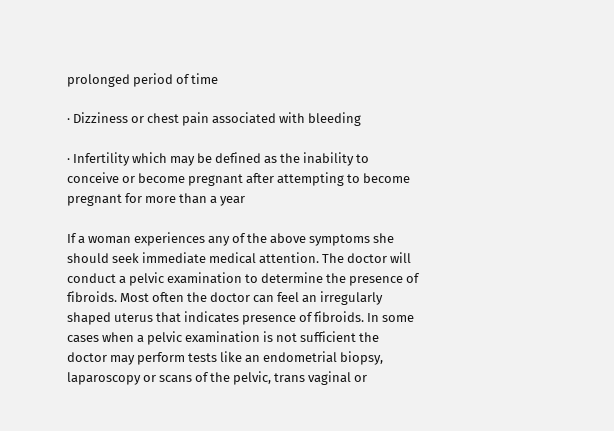prolonged period of time

· Dizziness or chest pain associated with bleeding

· Infertility which may be defined as the inability to conceive or become pregnant after attempting to become pregnant for more than a year

If a woman experiences any of the above symptoms she should seek immediate medical attention. The doctor will conduct a pelvic examination to determine the presence of fibroids. Most often the doctor can feel an irregularly shaped uterus that indicates presence of fibroids. In some cases when a pelvic examination is not sufficient the doctor may perform tests like an endometrial biopsy, laparoscopy or scans of the pelvic, trans vaginal or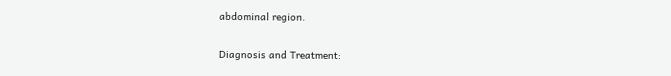abdominal region.

Diagnosis and Treatment: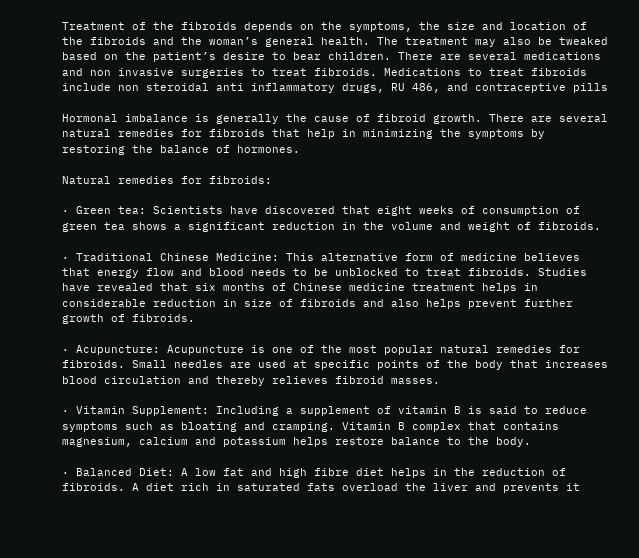Treatment of the fibroids depends on the symptoms, the size and location of the fibroids and the woman’s general health. The treatment may also be tweaked based on the patient’s desire to bear children. There are several medications and non invasive surgeries to treat fibroids. Medications to treat fibroids include non steroidal anti inflammatory drugs, RU 486, and contraceptive pills

Hormonal imbalance is generally the cause of fibroid growth. There are several natural remedies for fibroids that help in minimizing the symptoms by restoring the balance of hormones.

Natural remedies for fibroids:

· Green tea: Scientists have discovered that eight weeks of consumption of green tea shows a significant reduction in the volume and weight of fibroids.

· Traditional Chinese Medicine: This alternative form of medicine believes that energy flow and blood needs to be unblocked to treat fibroids. Studies have revealed that six months of Chinese medicine treatment helps in considerable reduction in size of fibroids and also helps prevent further growth of fibroids.

· Acupuncture: Acupuncture is one of the most popular natural remedies for fibroids. Small needles are used at specific points of the body that increases blood circulation and thereby relieves fibroid masses.

· Vitamin Supplement: Including a supplement of vitamin B is said to reduce symptoms such as bloating and cramping. Vitamin B complex that contains magnesium, calcium and potassium helps restore balance to the body.

· Balanced Diet: A low fat and high fibre diet helps in the reduction of fibroids. A diet rich in saturated fats overload the liver and prevents it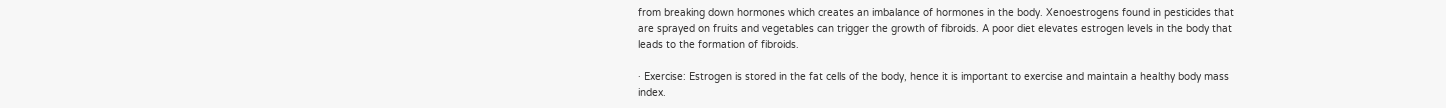from breaking down hormones which creates an imbalance of hormones in the body. Xenoestrogens found in pesticides that are sprayed on fruits and vegetables can trigger the growth of fibroids. A poor diet elevates estrogen levels in the body that leads to the formation of fibroids.

· Exercise: Estrogen is stored in the fat cells of the body, hence it is important to exercise and maintain a healthy body mass index.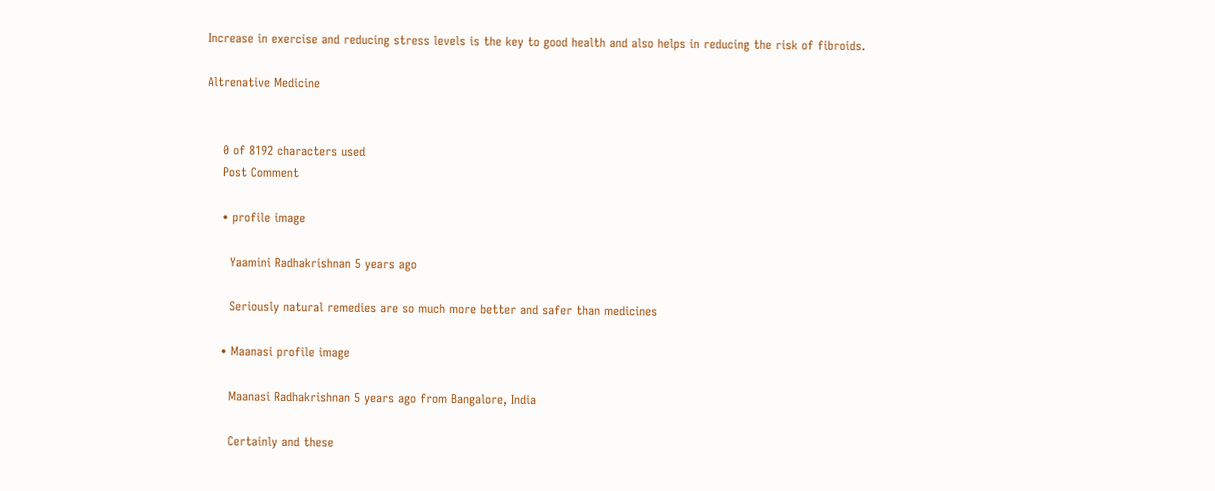Increase in exercise and reducing stress levels is the key to good health and also helps in reducing the risk of fibroids.

Altrenative Medicine


    0 of 8192 characters used
    Post Comment

    • profile image

      Yaamini Radhakrishnan 5 years ago

      Seriously natural remedies are so much more better and safer than medicines

    • Maanasi profile image

      Maanasi Radhakrishnan 5 years ago from Bangalore, India

      Certainly and these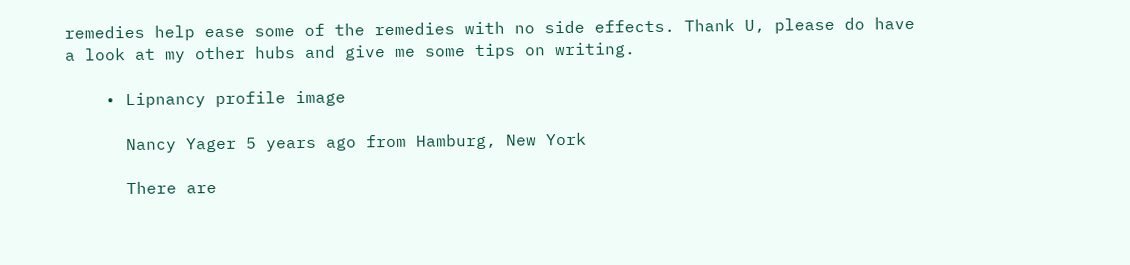remedies help ease some of the remedies with no side effects. Thank U, please do have a look at my other hubs and give me some tips on writing.

    • Lipnancy profile image

      Nancy Yager 5 years ago from Hamburg, New York

      There are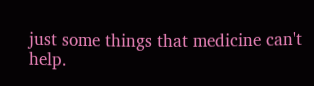just some things that medicine can't help.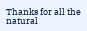Thanks for all the natural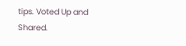tips. Voted Up and Shared.